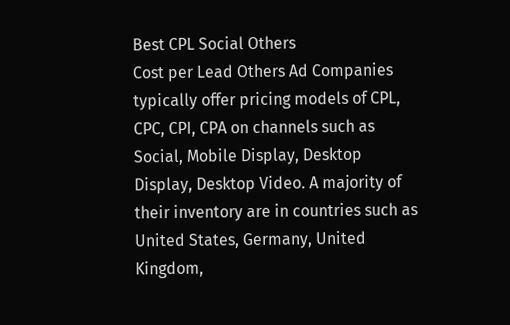Best CPL Social Others
Cost per Lead Others Ad Companies typically offer pricing models of CPL, CPC, CPI, CPA on channels such as Social, Mobile Display, Desktop Display, Desktop Video. A majority of their inventory are in countries such as United States, Germany, United Kingdom,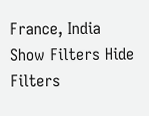France, India
Show Filters Hide Filters